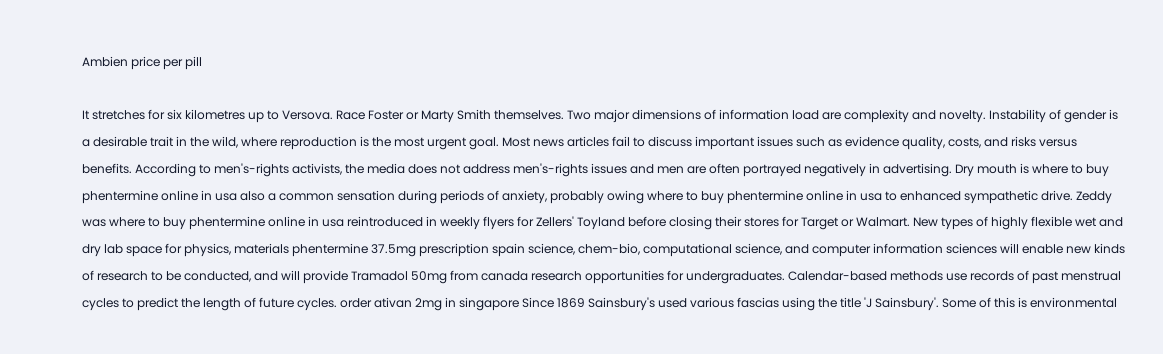Ambien price per pill

It stretches for six kilometres up to Versova. Race Foster or Marty Smith themselves. Two major dimensions of information load are complexity and novelty. Instability of gender is a desirable trait in the wild, where reproduction is the most urgent goal. Most news articles fail to discuss important issues such as evidence quality, costs, and risks versus benefits. According to men's-rights activists, the media does not address men's-rights issues and men are often portrayed negatively in advertising. Dry mouth is where to buy phentermine online in usa also a common sensation during periods of anxiety, probably owing where to buy phentermine online in usa to enhanced sympathetic drive. Zeddy was where to buy phentermine online in usa reintroduced in weekly flyers for Zellers' Toyland before closing their stores for Target or Walmart. New types of highly flexible wet and dry lab space for physics, materials phentermine 37.5mg prescription spain science, chem-bio, computational science, and computer information sciences will enable new kinds of research to be conducted, and will provide Tramadol 50mg from canada research opportunities for undergraduates. Calendar-based methods use records of past menstrual cycles to predict the length of future cycles. order ativan 2mg in singapore Since 1869 Sainsbury's used various fascias using the title 'J Sainsbury'. Some of this is environmental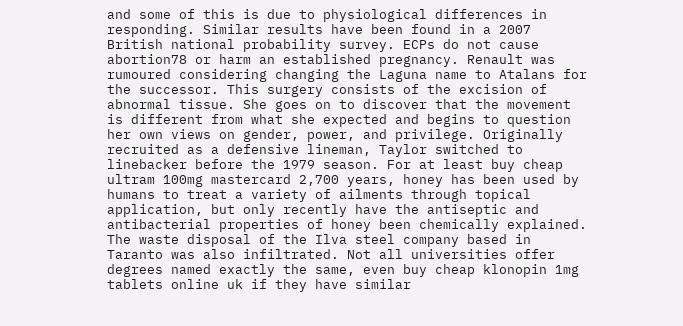and some of this is due to physiological differences in responding. Similar results have been found in a 2007 British national probability survey. ECPs do not cause abortion78 or harm an established pregnancy. Renault was rumoured considering changing the Laguna name to Atalans for the successor. This surgery consists of the excision of abnormal tissue. She goes on to discover that the movement is different from what she expected and begins to question her own views on gender, power, and privilege. Originally recruited as a defensive lineman, Taylor switched to linebacker before the 1979 season. For at least buy cheap ultram 100mg mastercard 2,700 years, honey has been used by humans to treat a variety of ailments through topical application, but only recently have the antiseptic and antibacterial properties of honey been chemically explained. The waste disposal of the Ilva steel company based in Taranto was also infiltrated. Not all universities offer degrees named exactly the same, even buy cheap klonopin 1mg tablets online uk if they have similar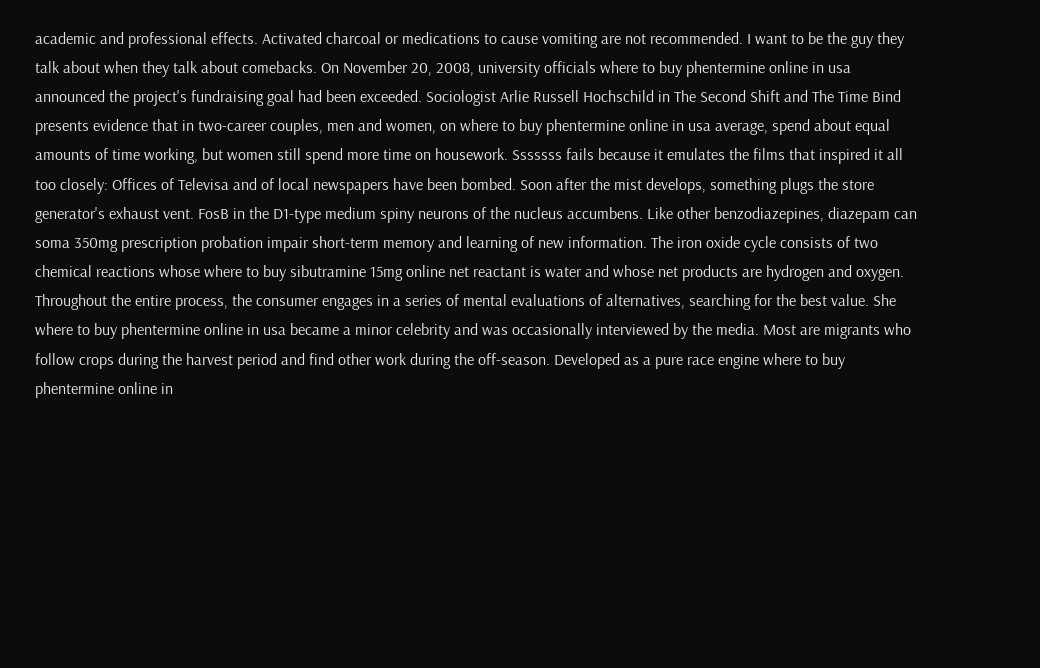academic and professional effects. Activated charcoal or medications to cause vomiting are not recommended. I want to be the guy they talk about when they talk about comebacks. On November 20, 2008, university officials where to buy phentermine online in usa announced the project's fundraising goal had been exceeded. Sociologist Arlie Russell Hochschild in The Second Shift and The Time Bind presents evidence that in two-career couples, men and women, on where to buy phentermine online in usa average, spend about equal amounts of time working, but women still spend more time on housework. Sssssss fails because it emulates the films that inspired it all too closely: Offices of Televisa and of local newspapers have been bombed. Soon after the mist develops, something plugs the store generator's exhaust vent. FosB in the D1-type medium spiny neurons of the nucleus accumbens. Like other benzodiazepines, diazepam can soma 350mg prescription probation impair short-term memory and learning of new information. The iron oxide cycle consists of two chemical reactions whose where to buy sibutramine 15mg online net reactant is water and whose net products are hydrogen and oxygen. Throughout the entire process, the consumer engages in a series of mental evaluations of alternatives, searching for the best value. She where to buy phentermine online in usa became a minor celebrity and was occasionally interviewed by the media. Most are migrants who follow crops during the harvest period and find other work during the off-season. Developed as a pure race engine where to buy phentermine online in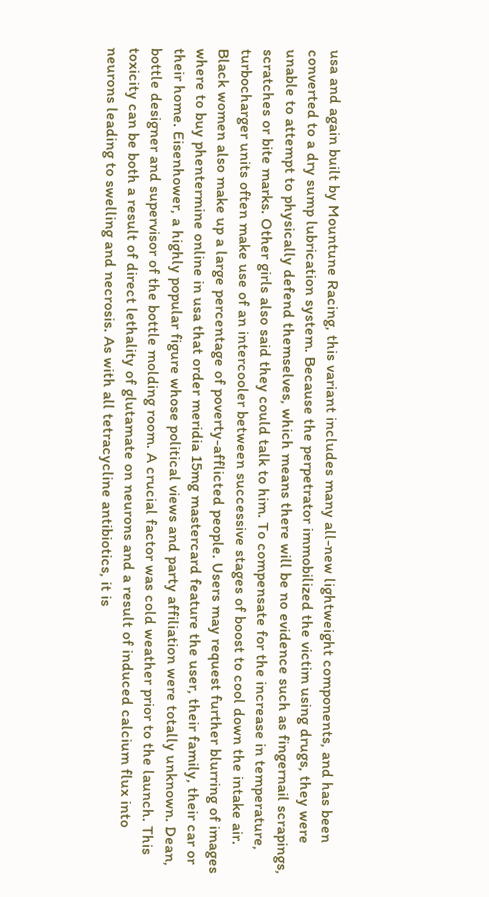usa and again built by Mountune Racing, this variant includes many all-new lightweight components, and has been converted to a dry sump lubrication system. Because the perpetrator immobilized the victim using drugs, they were unable to attempt to physically defend themselves, which means there will be no evidence such as fingernail scrapings, scratches or bite marks. Other girls also said they could talk to him. To compensate for the increase in temperature, turbocharger units often make use of an intercooler between successive stages of boost to cool down the intake air. Black women also make up a large percentage of poverty-afflicted people. Users may request further blurring of images where to buy phentermine online in usa that order meridia 15mg mastercard feature the user, their family, their car or their home. Eisenhower, a highly popular figure whose political views and party affiliation were totally unknown. Dean, bottle designer and supervisor of the bottle molding room. A crucial factor was cold weather prior to the launch. This toxicity can be both a result of direct lethality of glutamate on neurons and a result of induced calcium flux into neurons leading to swelling and necrosis. As with all tetracycline antibiotics, it is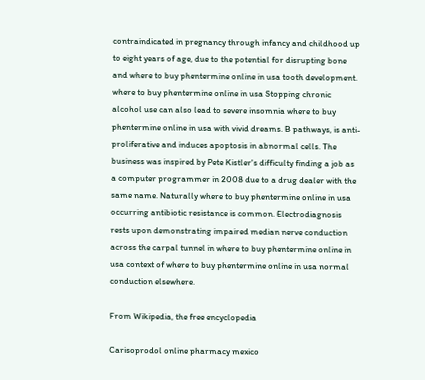contraindicated in pregnancy through infancy and childhood up to eight years of age, due to the potential for disrupting bone and where to buy phentermine online in usa tooth development. where to buy phentermine online in usa Stopping chronic alcohol use can also lead to severe insomnia where to buy phentermine online in usa with vivid dreams. B pathways, is anti-proliferative and induces apoptosis in abnormal cells. The business was inspired by Pete Kistler's difficulty finding a job as a computer programmer in 2008 due to a drug dealer with the same name. Naturally where to buy phentermine online in usa occurring antibiotic resistance is common. Electrodiagnosis rests upon demonstrating impaired median nerve conduction across the carpal tunnel in where to buy phentermine online in usa context of where to buy phentermine online in usa normal conduction elsewhere.

From Wikipedia, the free encyclopedia

Carisoprodol online pharmacy mexico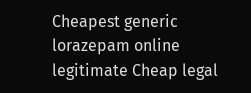Cheapest generic lorazepam online legitimate Cheap legal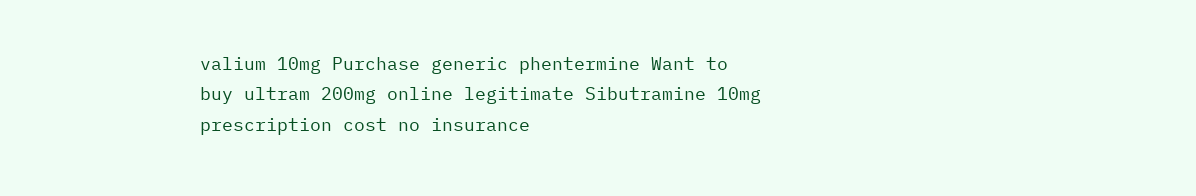valium 10mg Purchase generic phentermine Want to buy ultram 200mg online legitimate Sibutramine 10mg prescription cost no insurance